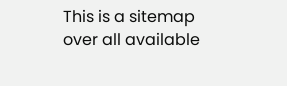This is a sitemap over all available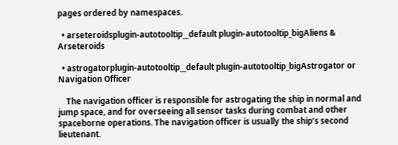pages ordered by namespaces.

  • arseteroidsplugin-autotooltip__default plugin-autotooltip_bigAliens & Arseteroids

  • astrogatorplugin-autotooltip__default plugin-autotooltip_bigAstrogator or Navigation Officer

    The navigation officer is responsible for astrogating the ship in normal and jump space, and for overseeing all sensor tasks during combat and other spaceborne operations. The navigation officer is usually the ship’s second lieutenant.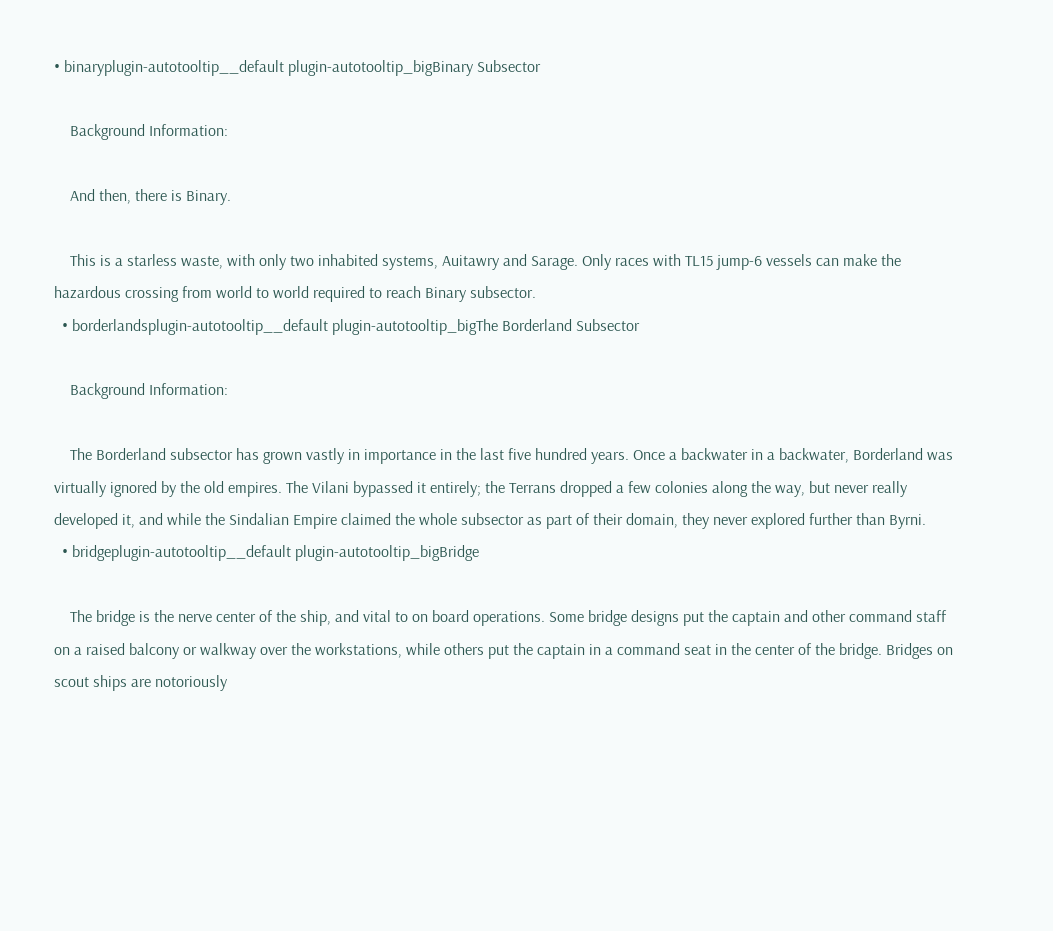• binaryplugin-autotooltip__default plugin-autotooltip_bigBinary Subsector

    Background Information:

    And then, there is Binary.

    This is a starless waste, with only two inhabited systems, Auitawry and Sarage. Only races with TL15 jump-6 vessels can make the hazardous crossing from world to world required to reach Binary subsector.
  • borderlandsplugin-autotooltip__default plugin-autotooltip_bigThe Borderland Subsector

    Background Information:

    The Borderland subsector has grown vastly in importance in the last five hundred years. Once a backwater in a backwater, Borderland was virtually ignored by the old empires. The Vilani bypassed it entirely; the Terrans dropped a few colonies along the way, but never really developed it, and while the Sindalian Empire claimed the whole subsector as part of their domain, they never explored further than Byrni.
  • bridgeplugin-autotooltip__default plugin-autotooltip_bigBridge

    The bridge is the nerve center of the ship, and vital to on board operations. Some bridge designs put the captain and other command staff on a raised balcony or walkway over the workstations, while others put the captain in a command seat in the center of the bridge. Bridges on scout ships are notoriously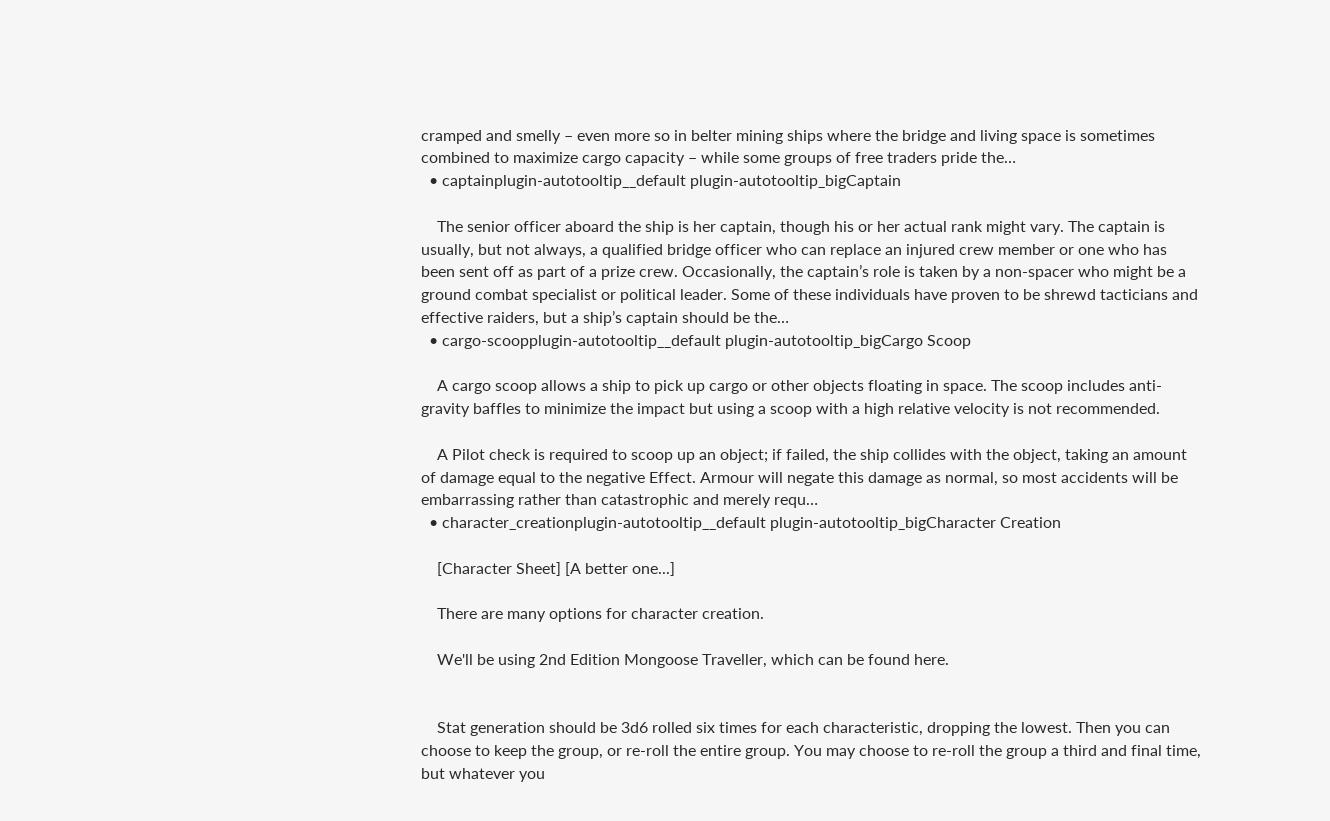cramped and smelly – even more so in belter mining ships where the bridge and living space is sometimes combined to maximize cargo capacity – while some groups of free traders pride the…
  • captainplugin-autotooltip__default plugin-autotooltip_bigCaptain

    The senior officer aboard the ship is her captain, though his or her actual rank might vary. The captain is usually, but not always, a qualified bridge officer who can replace an injured crew member or one who has been sent off as part of a prize crew. Occasionally, the captain’s role is taken by a non-spacer who might be a ground combat specialist or political leader. Some of these individuals have proven to be shrewd tacticians and effective raiders, but a ship’s captain should be the…
  • cargo-scoopplugin-autotooltip__default plugin-autotooltip_bigCargo Scoop

    A cargo scoop allows a ship to pick up cargo or other objects floating in space. The scoop includes anti-gravity baffles to minimize the impact but using a scoop with a high relative velocity is not recommended.

    A Pilot check is required to scoop up an object; if failed, the ship collides with the object, taking an amount of damage equal to the negative Effect. Armour will negate this damage as normal, so most accidents will be embarrassing rather than catastrophic and merely requ…
  • character_creationplugin-autotooltip__default plugin-autotooltip_bigCharacter Creation

    [Character Sheet] [A better one...]

    There are many options for character creation.

    We'll be using 2nd Edition Mongoose Traveller, which can be found here.


    Stat generation should be 3d6 rolled six times for each characteristic, dropping the lowest. Then you can choose to keep the group, or re-roll the entire group. You may choose to re-roll the group a third and final time, but whatever you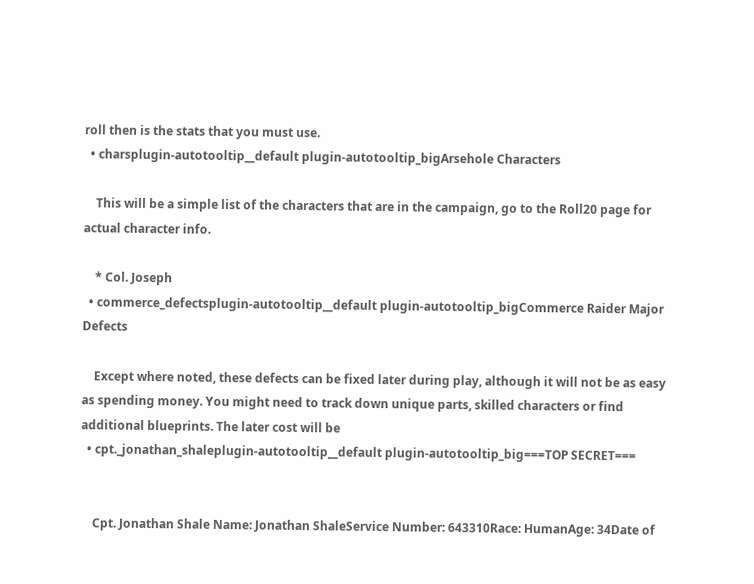roll then is the stats that you must use.
  • charsplugin-autotooltip__default plugin-autotooltip_bigArsehole Characters

    This will be a simple list of the characters that are in the campaign, go to the Roll20 page for actual character info.

    * Col. Joseph
  • commerce_defectsplugin-autotooltip__default plugin-autotooltip_bigCommerce Raider Major Defects

    Except where noted, these defects can be fixed later during play, although it will not be as easy as spending money. You might need to track down unique parts, skilled characters or find additional blueprints. The later cost will be
  • cpt._jonathan_shaleplugin-autotooltip__default plugin-autotooltip_big===TOP SECRET===


    Cpt. Jonathan Shale Name: Jonathan ShaleService Number: 643310Race: HumanAge: 34Date of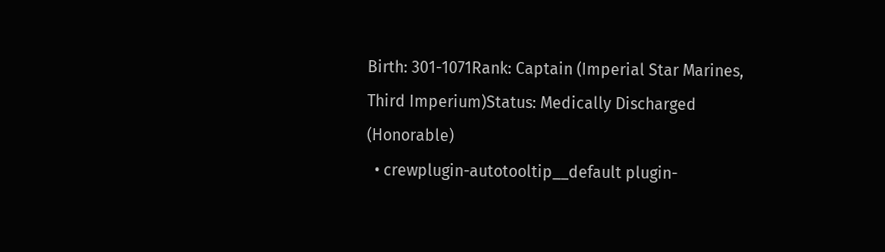Birth: 301-1071Rank: Captain (Imperial Star Marines, Third Imperium)Status: Medically Discharged (Honorable)
  • crewplugin-autotooltip__default plugin-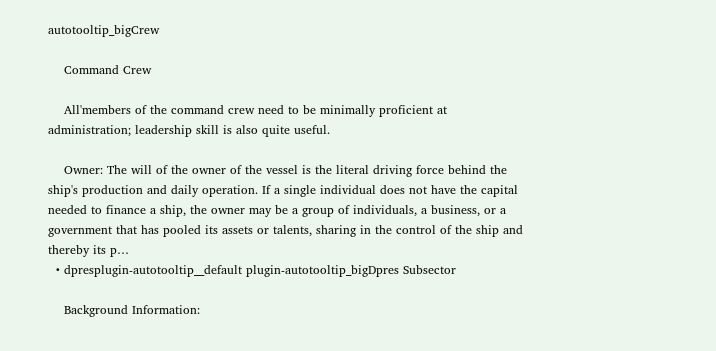autotooltip_bigCrew

    Command Crew

    All'members of the command crew need to be minimally proficient at administration; leadership skill is also quite useful.

    Owner: The will of the owner of the vessel is the literal driving force behind the ship's production and daily operation. If a single individual does not have the capital needed to finance a ship, the owner may be a group of individuals, a business, or a government that has pooled its assets or talents, sharing in the control of the ship and thereby its p…
  • dpresplugin-autotooltip__default plugin-autotooltip_bigDpres Subsector

    Background Information: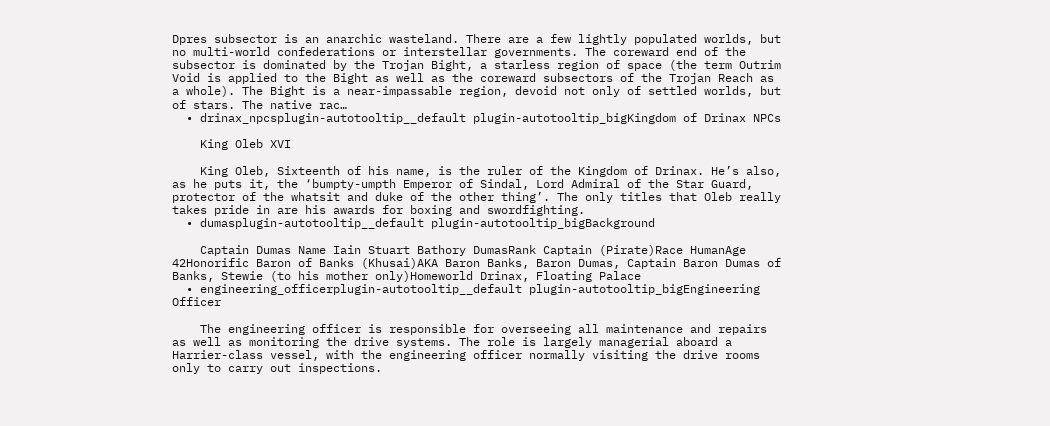Dpres subsector is an anarchic wasteland. There are a few lightly populated worlds, but no multi-world confederations or interstellar governments. The coreward end of the subsector is dominated by the Trojan Bight, a starless region of space (the term Outrim Void is applied to the Bight as well as the coreward subsectors of the Trojan Reach as a whole). The Bight is a near-impassable region, devoid not only of settled worlds, but of stars. The native rac…
  • drinax_npcsplugin-autotooltip__default plugin-autotooltip_bigKingdom of Drinax NPCs

    King Oleb XVI

    King Oleb, Sixteenth of his name, is the ruler of the Kingdom of Drinax. He’s also, as he puts it, the ‘bumpty-umpth Emperor of Sindal, Lord Admiral of the Star Guard, protector of the whatsit and duke of the other thing’. The only titles that Oleb really takes pride in are his awards for boxing and swordfighting.
  • dumasplugin-autotooltip__default plugin-autotooltip_bigBackground

    Captain Dumas Name Iain Stuart Bathory DumasRank Captain (Pirate)Race HumanAge 42Honorific Baron of Banks (Khusai)AKA Baron Banks, Baron Dumas, Captain Baron Dumas of Banks, Stewie (to his mother only)Homeworld Drinax, Floating Palace
  • engineering_officerplugin-autotooltip__default plugin-autotooltip_bigEngineering Officer

    The engineering officer is responsible for overseeing all maintenance and repairs as well as monitoring the drive systems. The role is largely managerial aboard a Harrier-class vessel, with the engineering officer normally visiting the drive rooms only to carry out inspections.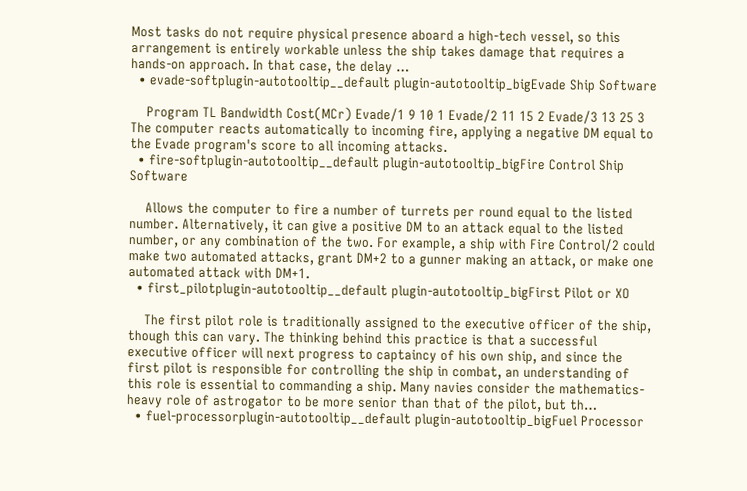Most tasks do not require physical presence aboard a high-tech vessel, so this arrangement is entirely workable unless the ship takes damage that requires a hands-on approach. In that case, the delay …
  • evade-softplugin-autotooltip__default plugin-autotooltip_bigEvade Ship Software

    Program TL Bandwidth Cost(MCr) Evade/1 9 10 1 Evade/2 11 15 2 Evade/3 13 25 3 The computer reacts automatically to incoming fire, applying a negative DM equal to the Evade program's score to all incoming attacks.
  • fire-softplugin-autotooltip__default plugin-autotooltip_bigFire Control Ship Software

    Allows the computer to fire a number of turrets per round equal to the listed number. Alternatively, it can give a positive DM to an attack equal to the listed number, or any combination of the two. For example, a ship with Fire Control/2 could make two automated attacks, grant DM+2 to a gunner making an attack, or make one automated attack with DM+1.
  • first_pilotplugin-autotooltip__default plugin-autotooltip_bigFirst Pilot or XO

    The first pilot role is traditionally assigned to the executive officer of the ship, though this can vary. The thinking behind this practice is that a successful executive officer will next progress to captaincy of his own ship, and since the first pilot is responsible for controlling the ship in combat, an understanding of this role is essential to commanding a ship. Many navies consider the mathematics-heavy role of astrogator to be more senior than that of the pilot, but th…
  • fuel-processorplugin-autotooltip__default plugin-autotooltip_bigFuel Processor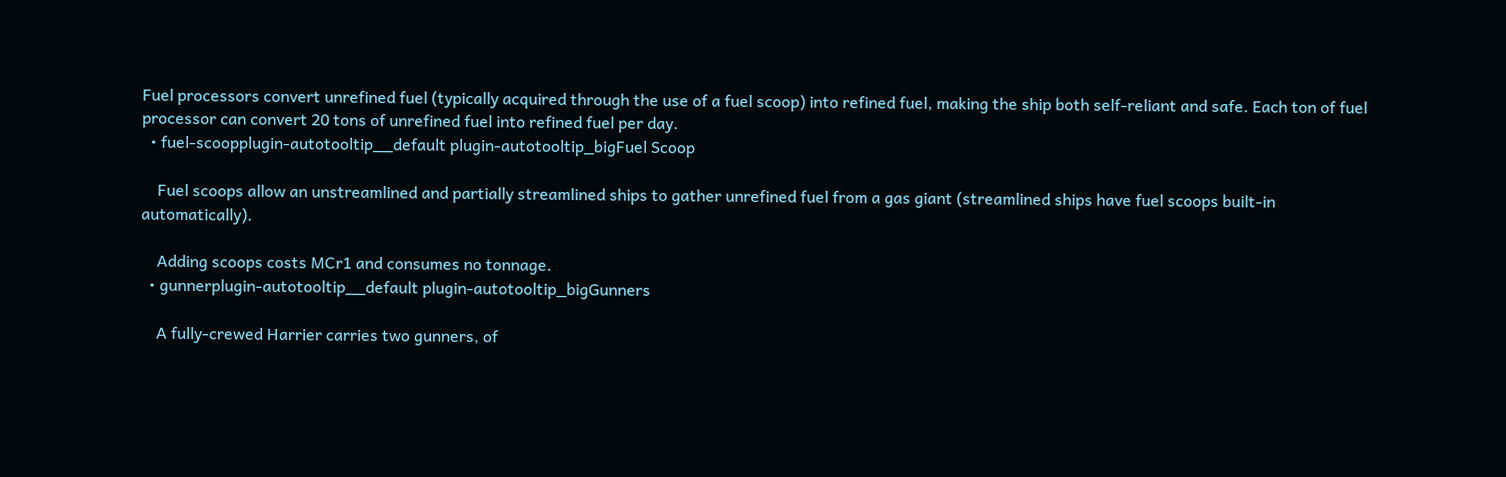Fuel processors convert unrefined fuel (typically acquired through the use of a fuel scoop) into refined fuel, making the ship both self-reliant and safe. Each ton of fuel processor can convert 20 tons of unrefined fuel into refined fuel per day.
  • fuel-scoopplugin-autotooltip__default plugin-autotooltip_bigFuel Scoop

    Fuel scoops allow an unstreamlined and partially streamlined ships to gather unrefined fuel from a gas giant (streamlined ships have fuel scoops built-in automatically).

    Adding scoops costs MCr1 and consumes no tonnage.
  • gunnerplugin-autotooltip__default plugin-autotooltip_bigGunners

    A fully-crewed Harrier carries two gunners, of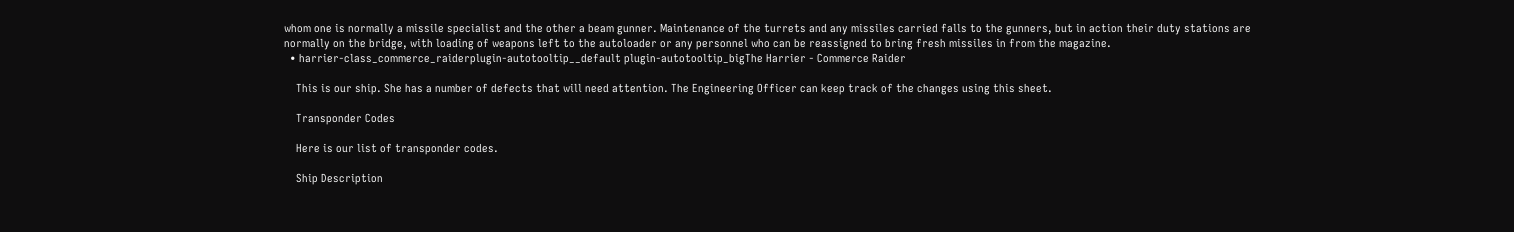whom one is normally a missile specialist and the other a beam gunner. Maintenance of the turrets and any missiles carried falls to the gunners, but in action their duty stations are normally on the bridge, with loading of weapons left to the autoloader or any personnel who can be reassigned to bring fresh missiles in from the magazine.
  • harrier-class_commerce_raiderplugin-autotooltip__default plugin-autotooltip_bigThe Harrier - Commerce Raider

    This is our ship. She has a number of defects that will need attention. The Engineering Officer can keep track of the changes using this sheet.

    Transponder Codes

    Here is our list of transponder codes.

    Ship Description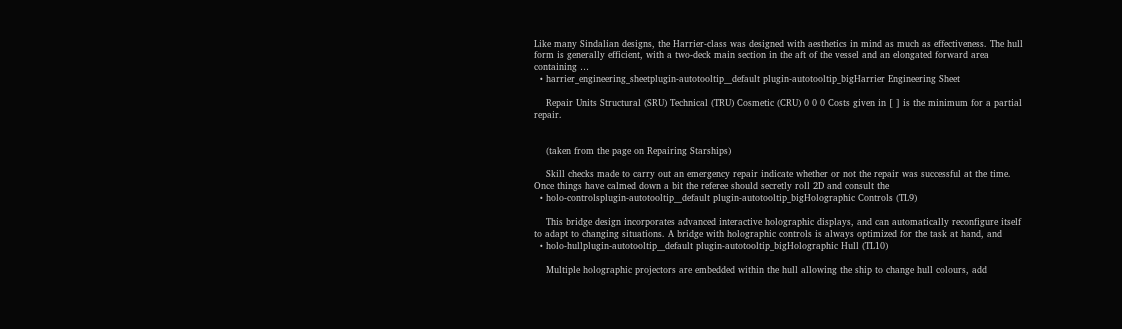Like many Sindalian designs, the Harrier-class was designed with aesthetics in mind as much as effectiveness. The hull form is generally efficient, with a two-deck main section in the aft of the vessel and an elongated forward area containing …
  • harrier_engineering_sheetplugin-autotooltip__default plugin-autotooltip_bigHarrier Engineering Sheet

    Repair Units Structural (SRU) Technical (TRU) Cosmetic (CRU) 0 0 0 Costs given in [ ] is the minimum for a partial repair.


    (taken from the page on Repairing Starships)

    Skill checks made to carry out an emergency repair indicate whether or not the repair was successful at the time. Once things have calmed down a bit the referee should secretly roll 2D and consult the
  • holo-controlsplugin-autotooltip__default plugin-autotooltip_bigHolographic Controls (TL9)

    This bridge design incorporates advanced interactive holographic displays, and can automatically reconfigure itself to adapt to changing situations. A bridge with holographic controls is always optimized for the task at hand, and
  • holo-hullplugin-autotooltip__default plugin-autotooltip_bigHolographic Hull (TL10)

    Multiple holographic projectors are embedded within the hull allowing the ship to change hull colours, add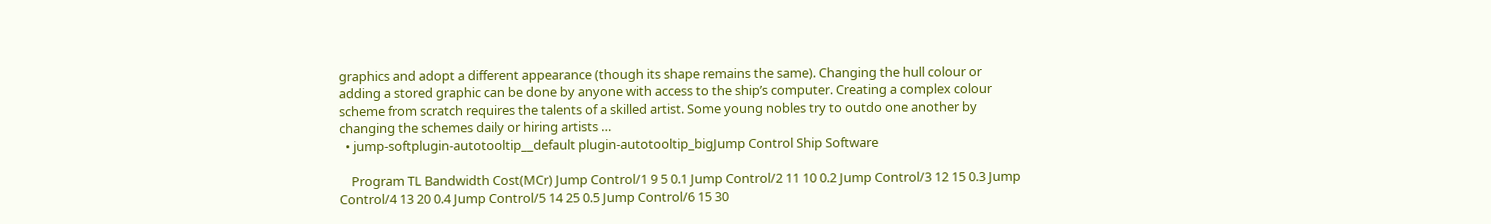graphics and adopt a different appearance (though its shape remains the same). Changing the hull colour or adding a stored graphic can be done by anyone with access to the ship’s computer. Creating a complex colour scheme from scratch requires the talents of a skilled artist. Some young nobles try to outdo one another by changing the schemes daily or hiring artists …
  • jump-softplugin-autotooltip__default plugin-autotooltip_bigJump Control Ship Software

    Program TL Bandwidth Cost(MCr) Jump Control/1 9 5 0.1 Jump Control/2 11 10 0.2 Jump Control/3 12 15 0.3 Jump Control/4 13 20 0.4 Jump Control/5 14 25 0.5 Jump Control/6 15 30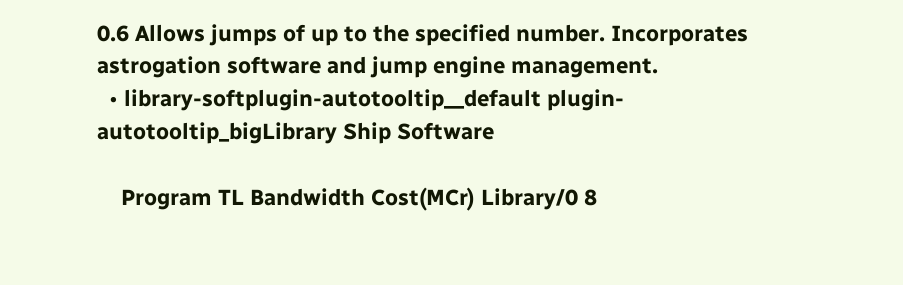0.6 Allows jumps of up to the specified number. Incorporates astrogation software and jump engine management.
  • library-softplugin-autotooltip__default plugin-autotooltip_bigLibrary Ship Software

    Program TL Bandwidth Cost(MCr) Library/0 8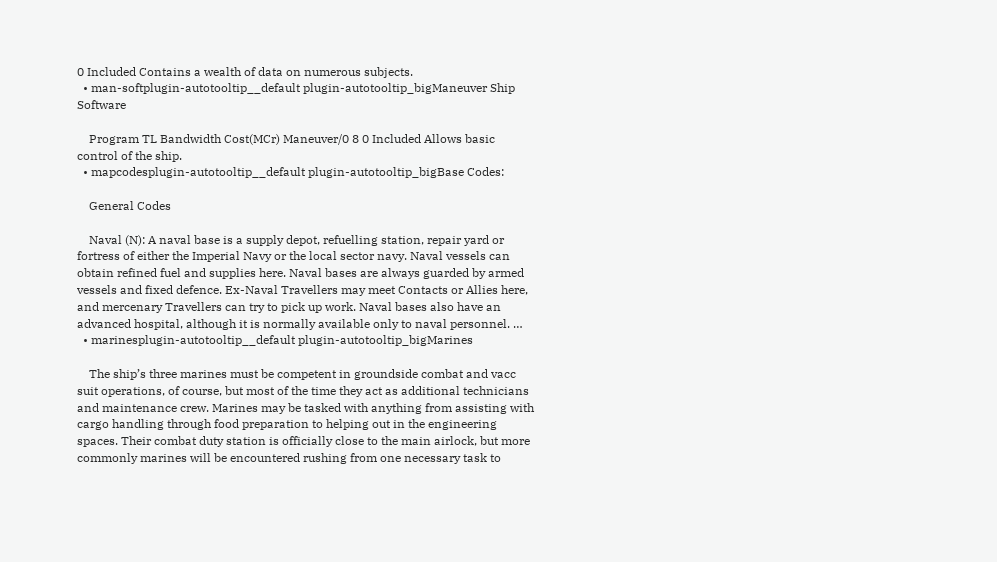0 Included Contains a wealth of data on numerous subjects.
  • man-softplugin-autotooltip__default plugin-autotooltip_bigManeuver Ship Software

    Program TL Bandwidth Cost(MCr) Maneuver/0 8 0 Included Allows basic control of the ship.
  • mapcodesplugin-autotooltip__default plugin-autotooltip_bigBase Codes:

    General Codes

    Naval (N): A naval base is a supply depot, refuelling station, repair yard or fortress of either the Imperial Navy or the local sector navy. Naval vessels can obtain refined fuel and supplies here. Naval bases are always guarded by armed vessels and fixed defence. Ex-Naval Travellers may meet Contacts or Allies here, and mercenary Travellers can try to pick up work. Naval bases also have an advanced hospital, although it is normally available only to naval personnel. …
  • marinesplugin-autotooltip__default plugin-autotooltip_bigMarines

    The ship’s three marines must be competent in groundside combat and vacc suit operations, of course, but most of the time they act as additional technicians and maintenance crew. Marines may be tasked with anything from assisting with cargo handling through food preparation to helping out in the engineering spaces. Their combat duty station is officially close to the main airlock, but more commonly marines will be encountered rushing from one necessary task to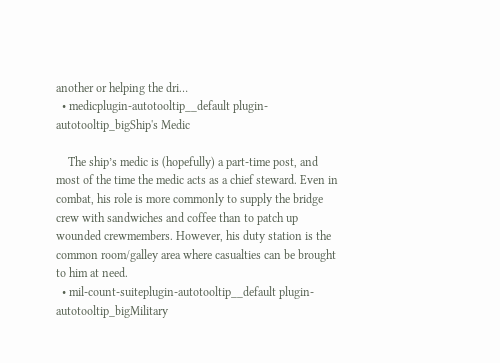another or helping the dri…
  • medicplugin-autotooltip__default plugin-autotooltip_bigShip's Medic

    The ship’s medic is (hopefully) a part-time post, and most of the time the medic acts as a chief steward. Even in combat, his role is more commonly to supply the bridge crew with sandwiches and coffee than to patch up wounded crewmembers. However, his duty station is the common room/galley area where casualties can be brought to him at need.
  • mil-count-suiteplugin-autotooltip__default plugin-autotooltip_bigMilitary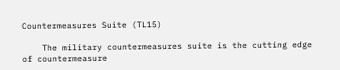Countermeasures Suite (TL15)

    The military countermeasures suite is the cutting edge of countermeasure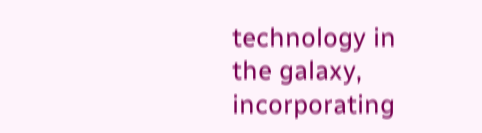technology in the galaxy, incorporating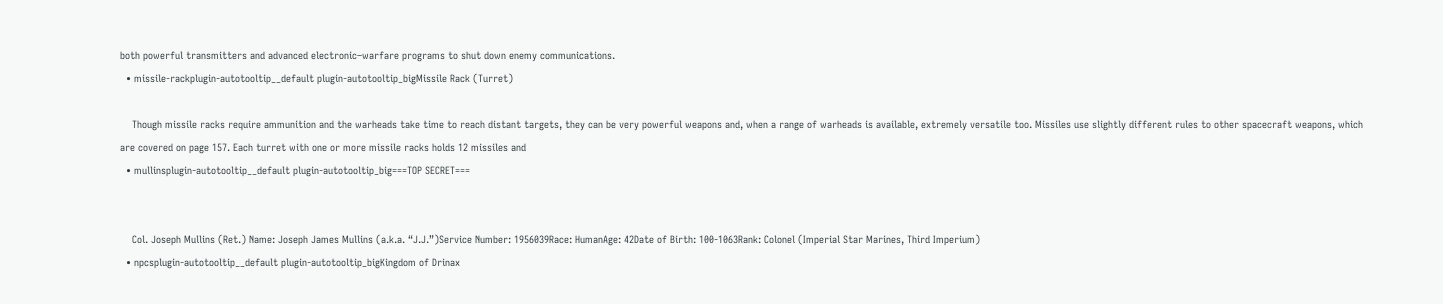both powerful transmitters and advanced electronic–warfare programs to shut down enemy communications.
  • missile-rackplugin-autotooltip__default plugin-autotooltip_bigMissile Rack (Turret)

    Though missile racks require ammunition and the warheads take time to reach distant targets, they can be very powerful weapons and, when a range of warheads is available, extremely versatile too. Missiles use slightly different rules to other spacecraft weapons, which are covered on page 157. Each turret with one or more missile racks holds 12 missiles and
  • mullinsplugin-autotooltip__default plugin-autotooltip_big===TOP SECRET===


    Col. Joseph Mullins (Ret.) Name: Joseph James Mullins (a.k.a. “J.J.”)Service Number: 1956039Race: HumanAge: 42Date of Birth: 100-1063Rank: Colonel (Imperial Star Marines, Third Imperium)
  • npcsplugin-autotooltip__default plugin-autotooltip_bigKingdom of Drinax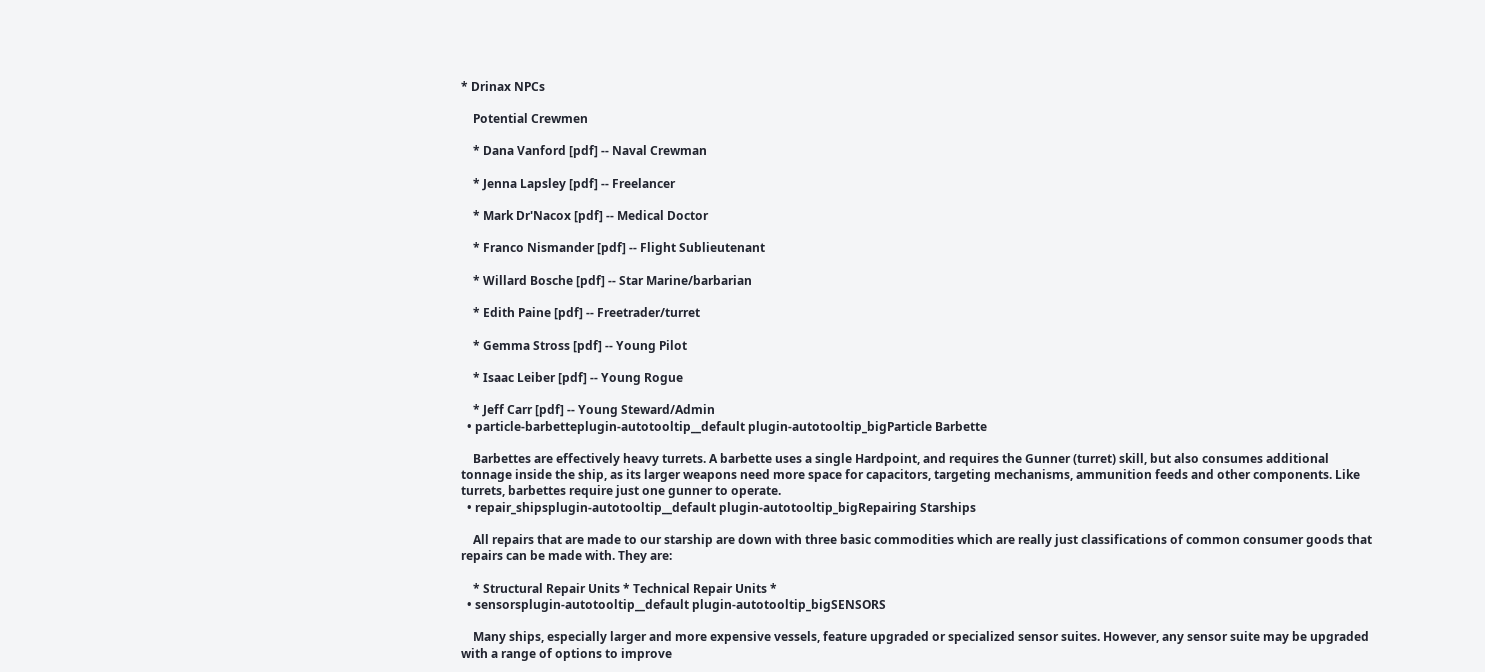* Drinax NPCs

    Potential Crewmen

    * Dana Vanford [pdf] -- Naval Crewman

    * Jenna Lapsley [pdf] -- Freelancer

    * Mark Dr'Nacox [pdf] -- Medical Doctor

    * Franco Nismander [pdf] -- Flight Sublieutenant

    * Willard Bosche [pdf] -- Star Marine/barbarian

    * Edith Paine [pdf] -- Freetrader/turret

    * Gemma Stross [pdf] -- Young Pilot

    * Isaac Leiber [pdf] -- Young Rogue

    * Jeff Carr [pdf] -- Young Steward/Admin
  • particle-barbetteplugin-autotooltip__default plugin-autotooltip_bigParticle Barbette

    Barbettes are effectively heavy turrets. A barbette uses a single Hardpoint, and requires the Gunner (turret) skill, but also consumes additional tonnage inside the ship, as its larger weapons need more space for capacitors, targeting mechanisms, ammunition feeds and other components. Like turrets, barbettes require just one gunner to operate.
  • repair_shipsplugin-autotooltip__default plugin-autotooltip_bigRepairing Starships

    All repairs that are made to our starship are down with three basic commodities which are really just classifications of common consumer goods that repairs can be made with. They are:

    * Structural Repair Units * Technical Repair Units *
  • sensorsplugin-autotooltip__default plugin-autotooltip_bigSENSORS

    Many ships, especially larger and more expensive vessels, feature upgraded or specialized sensor suites. However, any sensor suite may be upgraded with a range of options to improve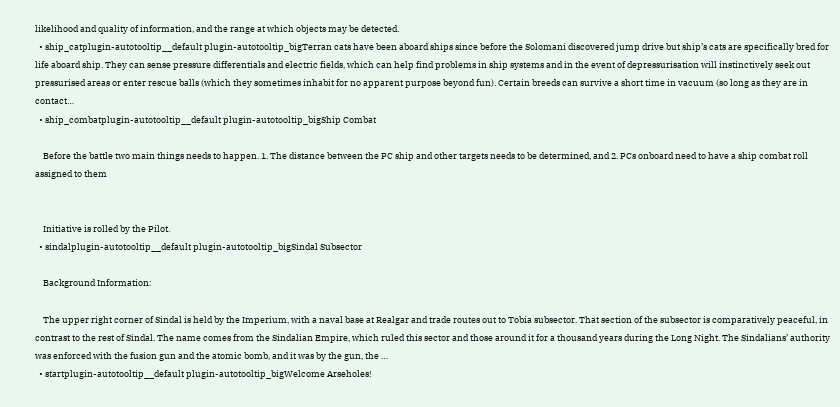likelihood and quality of information, and the range at which objects may be detected.
  • ship_catplugin-autotooltip__default plugin-autotooltip_bigTerran cats have been aboard ships since before the Solomani discovered jump drive but ship’s cats are specifically bred for life aboard ship. They can sense pressure differentials and electric fields, which can help find problems in ship systems and in the event of depressurisation will instinctively seek out pressurised areas or enter rescue balls (which they sometimes inhabit for no apparent purpose beyond fun). Certain breeds can survive a short time in vacuum (so long as they are in contact…
  • ship_combatplugin-autotooltip__default plugin-autotooltip_bigShip Combat

    Before the battle two main things needs to happen. 1. The distance between the PC ship and other targets needs to be determined, and 2. PCs onboard need to have a ship combat roll assigned to them


    Initiative is rolled by the Pilot.
  • sindalplugin-autotooltip__default plugin-autotooltip_bigSindal Subsector

    Background Information:

    The upper right corner of Sindal is held by the Imperium, with a naval base at Realgar and trade routes out to Tobia subsector. That section of the subsector is comparatively peaceful, in contrast to the rest of Sindal. The name comes from the Sindalian Empire, which ruled this sector and those around it for a thousand years during the Long Night. The Sindalians’ authority was enforced with the fusion gun and the atomic bomb, and it was by the gun, the …
  • startplugin-autotooltip__default plugin-autotooltip_bigWelcome Arseholes!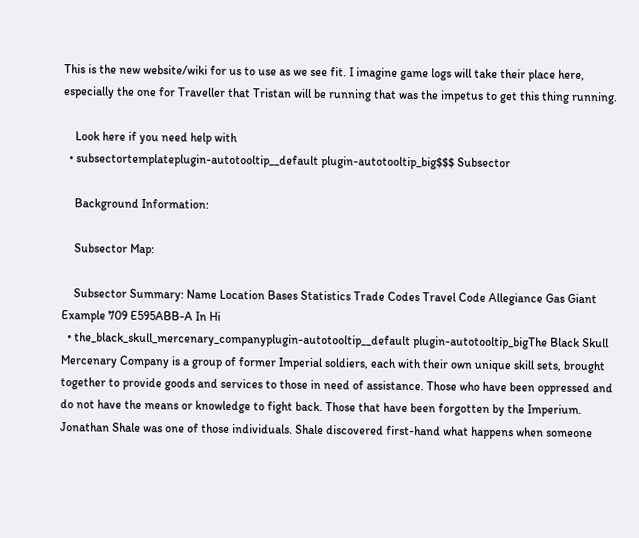This is the new website/wiki for us to use as we see fit. I imagine game logs will take their place here, especially the one for Traveller that Tristan will be running that was the impetus to get this thing running.

    Look here if you need help with
  • subsectortemplateplugin-autotooltip__default plugin-autotooltip_big$$$ Subsector

    Background Information:

    Subsector Map:

    Subsector Summary: Name Location Bases Statistics Trade Codes Travel Code Allegiance Gas Giant Example 709 E595ABB-A In Hi
  • the_black_skull_mercenary_companyplugin-autotooltip__default plugin-autotooltip_bigThe Black Skull Mercenary Company is a group of former Imperial soldiers, each with their own unique skill sets, brought together to provide goods and services to those in need of assistance. Those who have been oppressed and do not have the means or knowledge to fight back. Those that have been forgotten by the Imperium. Jonathan Shale was one of those individuals. Shale discovered first-hand what happens when someone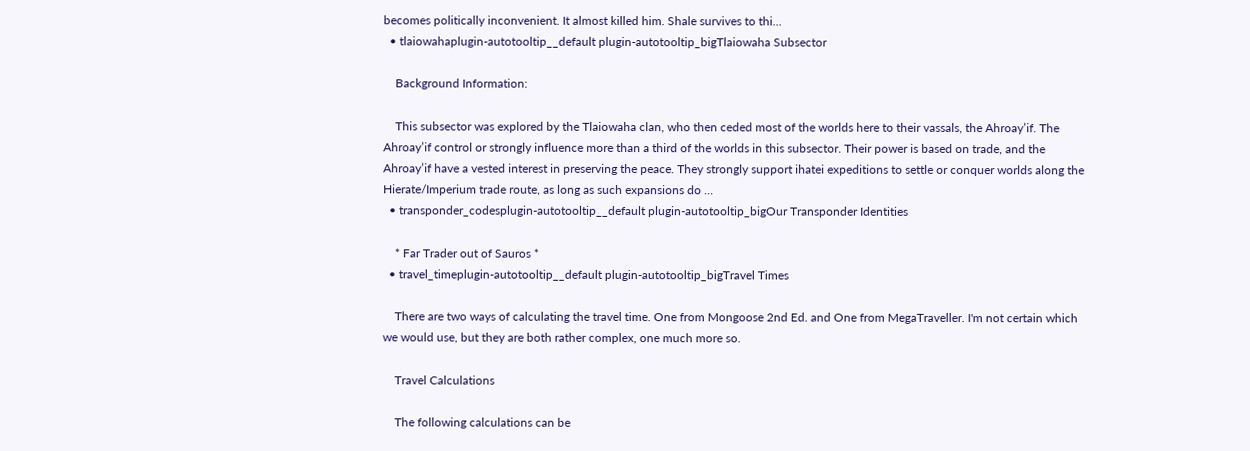becomes politically inconvenient. It almost killed him. Shale survives to thi…
  • tlaiowahaplugin-autotooltip__default plugin-autotooltip_bigTlaiowaha Subsector

    Background Information:

    This subsector was explored by the Tlaiowaha clan, who then ceded most of the worlds here to their vassals, the Ahroay’if. The Ahroay’if control or strongly influence more than a third of the worlds in this subsector. Their power is based on trade, and the Ahroay’if have a vested interest in preserving the peace. They strongly support ihatei expeditions to settle or conquer worlds along the Hierate/Imperium trade route, as long as such expansions do …
  • transponder_codesplugin-autotooltip__default plugin-autotooltip_bigOur Transponder Identities

    * Far Trader out of Sauros *
  • travel_timeplugin-autotooltip__default plugin-autotooltip_bigTravel Times

    There are two ways of calculating the travel time. One from Mongoose 2nd Ed. and One from MegaTraveller. I'm not certain which we would use, but they are both rather complex, one much more so.

    Travel Calculations

    The following calculations can be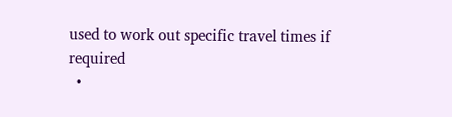used to work out specific travel times if required
  •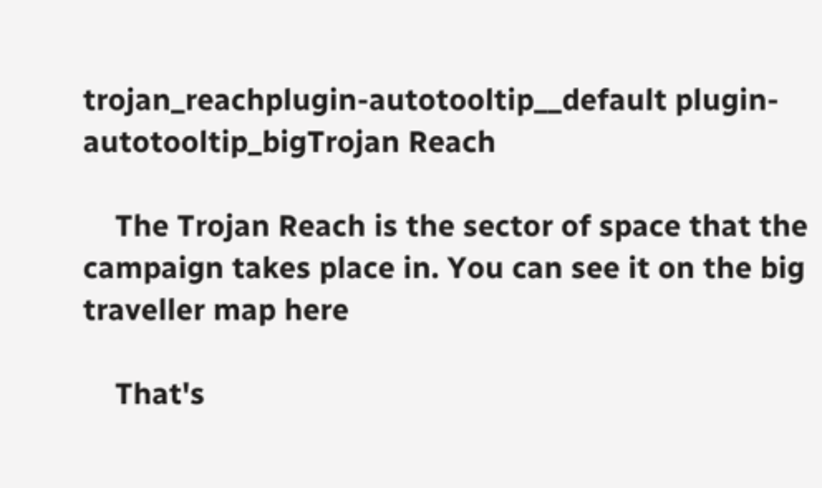trojan_reachplugin-autotooltip__default plugin-autotooltip_bigTrojan Reach

    The Trojan Reach is the sector of space that the campaign takes place in. You can see it on the big traveller map here

    That's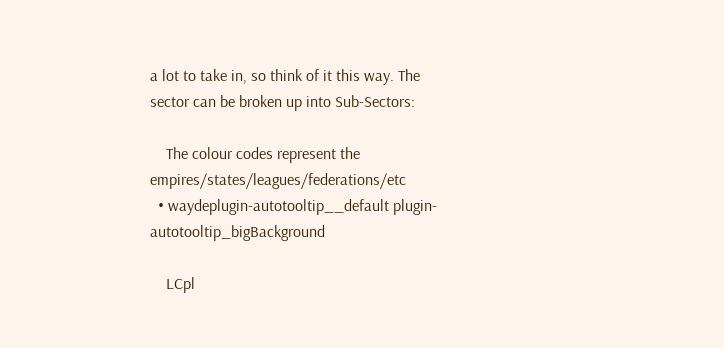a lot to take in, so think of it this way. The sector can be broken up into Sub-Sectors:

    The colour codes represent the empires/states/leagues/federations/etc
  • waydeplugin-autotooltip__default plugin-autotooltip_bigBackground

    LCpl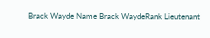Brack Wayde Name Brack WaydeRank Lieutenant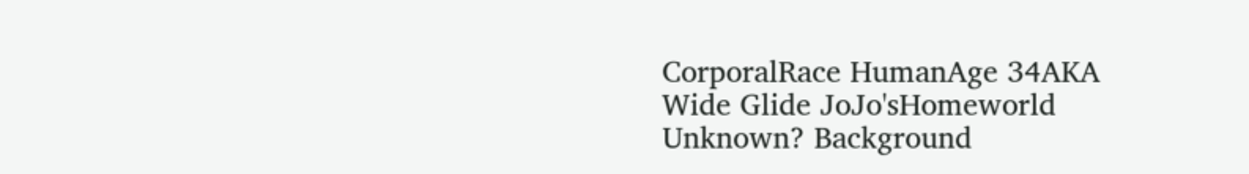CorporalRace HumanAge 34AKA Wide Glide JoJo'sHomeworld Unknown? Background